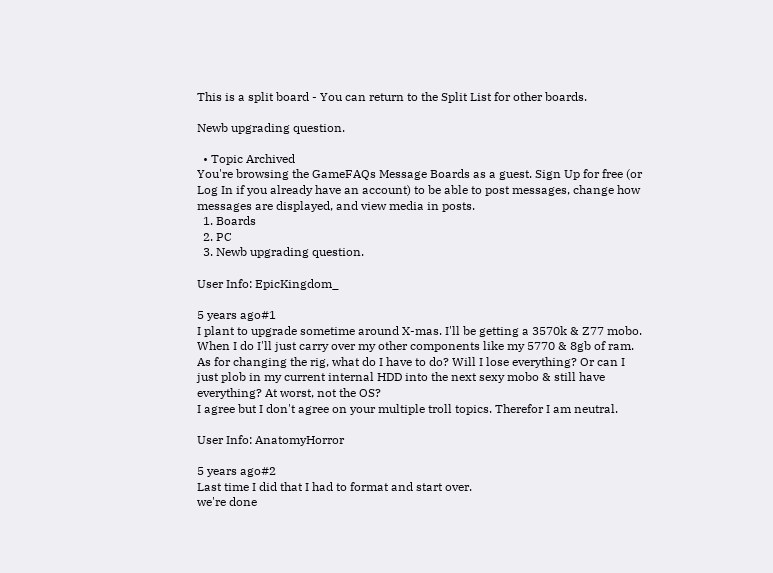This is a split board - You can return to the Split List for other boards.

Newb upgrading question.

  • Topic Archived
You're browsing the GameFAQs Message Boards as a guest. Sign Up for free (or Log In if you already have an account) to be able to post messages, change how messages are displayed, and view media in posts.
  1. Boards
  2. PC
  3. Newb upgrading question.

User Info: EpicKingdom_

5 years ago#1
I plant to upgrade sometime around X-mas. I'll be getting a 3570k & Z77 mobo. When I do I'll just carry over my other components like my 5770 & 8gb of ram. As for changing the rig, what do I have to do? Will I lose everything? Or can I just plob in my current internal HDD into the next sexy mobo & still have everything? At worst, not the OS?
I agree but I don't agree on your multiple troll topics. Therefor I am neutral.

User Info: AnatomyHorror

5 years ago#2
Last time I did that I had to format and start over.
we're done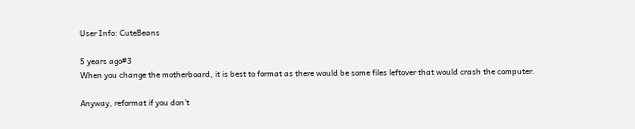User Info: CuteBeans

5 years ago#3
When you change the motherboard, it is best to format as there would be some files leftover that would crash the computer.

Anyway, reformat if you don't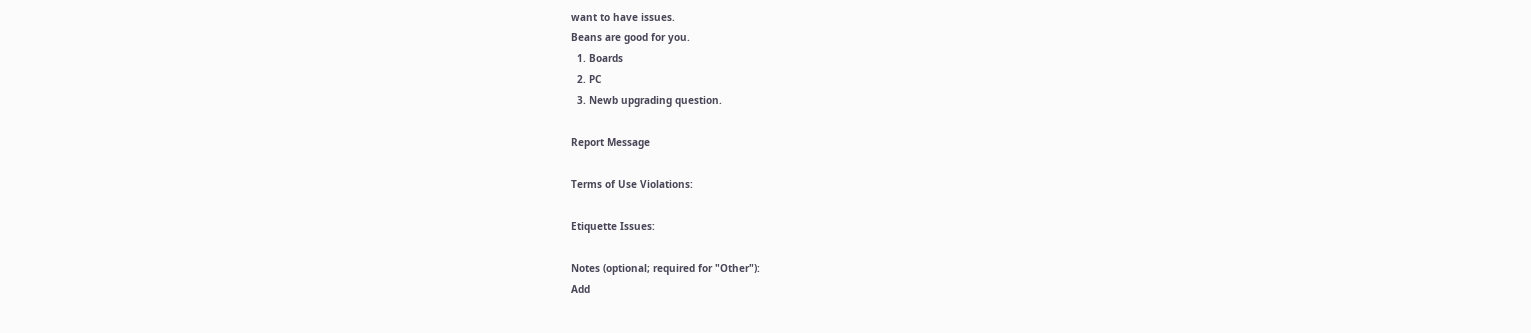want to have issues.
Beans are good for you.
  1. Boards
  2. PC
  3. Newb upgrading question.

Report Message

Terms of Use Violations:

Etiquette Issues:

Notes (optional; required for "Other"):
Add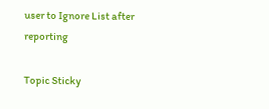user to Ignore List after reporting

Topic Sticky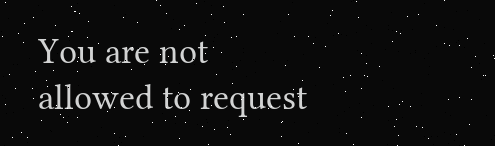You are not allowed to request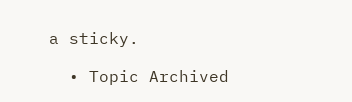a sticky.

  • Topic Archived